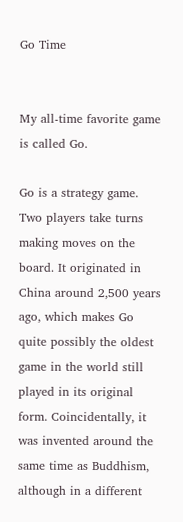Go Time


My all-time favorite game is called Go.

Go is a strategy game. Two players take turns making moves on the board. It originated in China around 2,500 years ago, which makes Go quite possibly the oldest game in the world still played in its original form. Coincidentally, it was invented around the same time as Buddhism, although in a different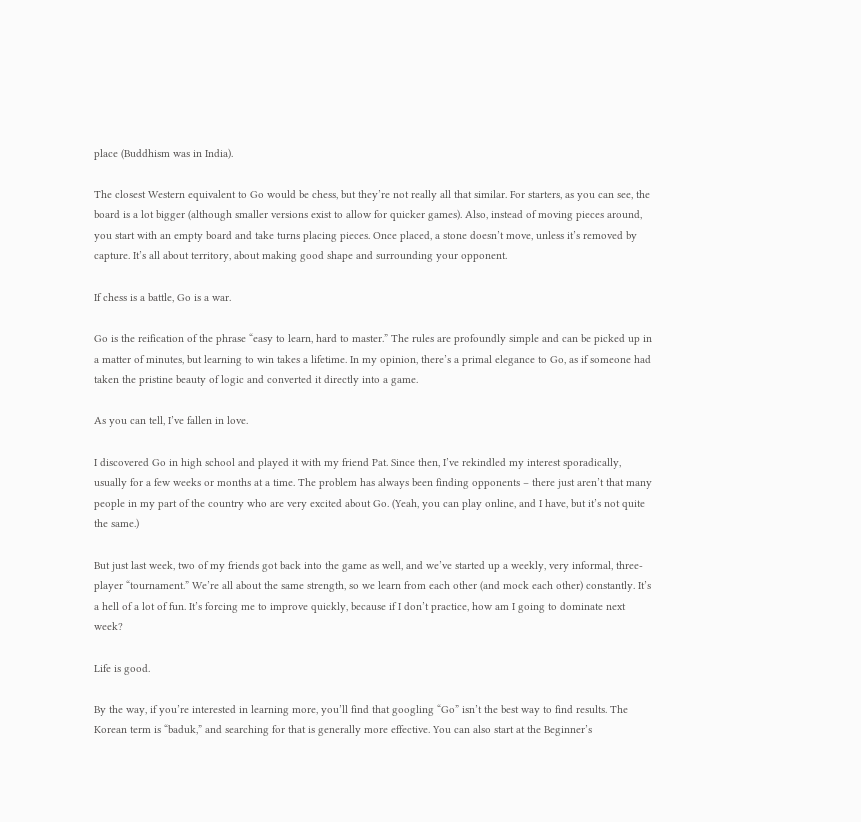place (Buddhism was in India).

The closest Western equivalent to Go would be chess, but they’re not really all that similar. For starters, as you can see, the board is a lot bigger (although smaller versions exist to allow for quicker games). Also, instead of moving pieces around, you start with an empty board and take turns placing pieces. Once placed, a stone doesn’t move, unless it’s removed by capture. It’s all about territory, about making good shape and surrounding your opponent.

If chess is a battle, Go is a war.

Go is the reification of the phrase “easy to learn, hard to master.” The rules are profoundly simple and can be picked up in a matter of minutes, but learning to win takes a lifetime. In my opinion, there’s a primal elegance to Go, as if someone had taken the pristine beauty of logic and converted it directly into a game.

As you can tell, I’ve fallen in love.

I discovered Go in high school and played it with my friend Pat. Since then, I’ve rekindled my interest sporadically, usually for a few weeks or months at a time. The problem has always been finding opponents – there just aren’t that many people in my part of the country who are very excited about Go. (Yeah, you can play online, and I have, but it’s not quite the same.)

But just last week, two of my friends got back into the game as well, and we’ve started up a weekly, very informal, three-player “tournament.” We’re all about the same strength, so we learn from each other (and mock each other) constantly. It’s a hell of a lot of fun. It’s forcing me to improve quickly, because if I don’t practice, how am I going to dominate next week?

Life is good.

By the way, if you’re interested in learning more, you’ll find that googling “Go” isn’t the best way to find results. The Korean term is “baduk,” and searching for that is generally more effective. You can also start at the Beginner’s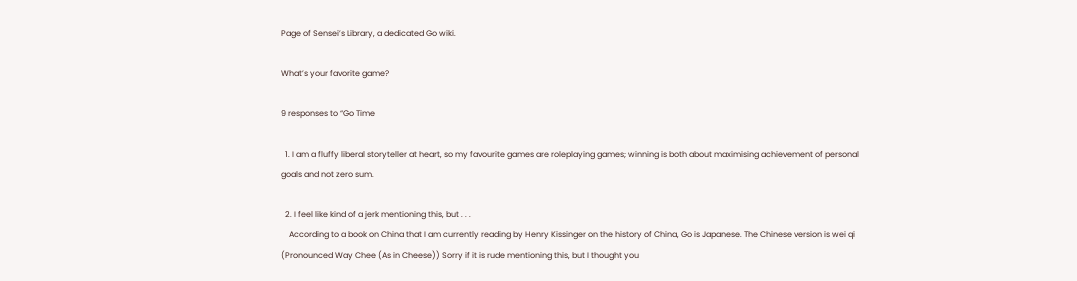Page of Sensei’s Library, a dedicated Go wiki.

What’s your favorite game?

9 responses to “Go Time

  1. I am a fluffy liberal storyteller at heart, so my favourite games are roleplaying games; winning is both about maximising achievement of personal goals and not zero sum.

  2. I feel like kind of a jerk mentioning this, but . . .
    According to a book on China that I am currently reading by Henry Kissinger on the history of China, Go is Japanese. The Chinese version is wei qi (Pronounced Way Chee (As in Cheese)) Sorry if it is rude mentioning this, but I thought you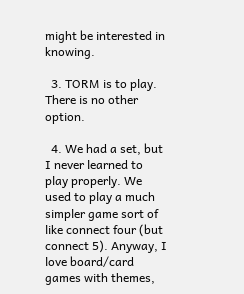might be interested in knowing.

  3. TORM is to play. There is no other option.

  4. We had a set, but I never learned to play properly. We used to play a much simpler game sort of like connect four (but connect 5). Anyway, I love board/card games with themes,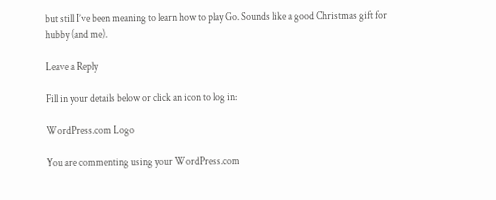but still I’ve been meaning to learn how to play Go. Sounds like a good Christmas gift for hubby (and me).

Leave a Reply

Fill in your details below or click an icon to log in:

WordPress.com Logo

You are commenting using your WordPress.com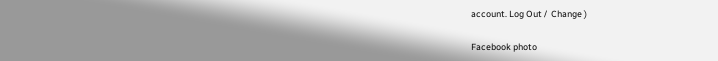account. Log Out /  Change )

Facebook photo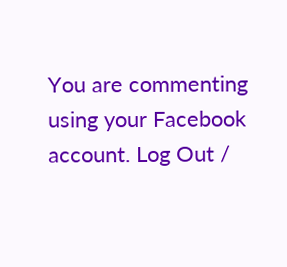You are commenting using your Facebook account. Log Out /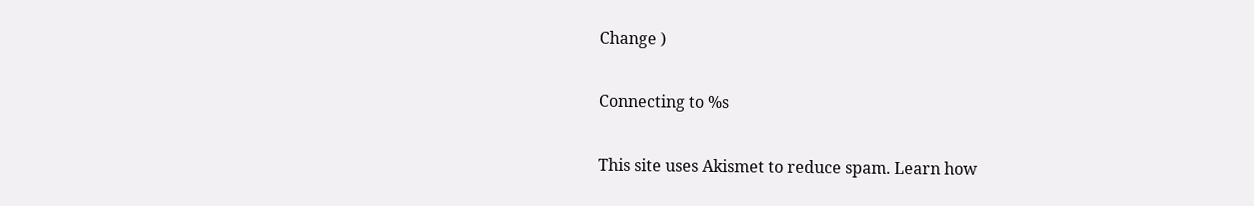Change )

Connecting to %s

This site uses Akismet to reduce spam. Learn how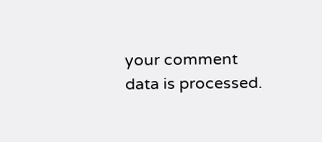your comment data is processed.